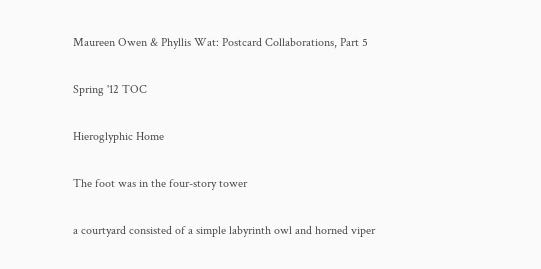Maureen Owen & Phyllis Wat: Postcard Collaborations, Part 5

Spring '12 TOC

Hieroglyphic Home

The foot was in the four-story tower

a courtyard consisted of a simple labyrinth owl and horned viper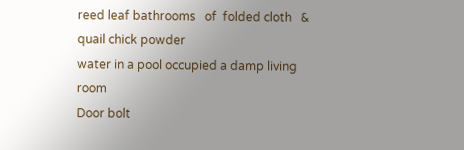reed leaf bathrooms   of  folded cloth   &     quail chick powder
water in a pool occupied a damp living room
Door bolt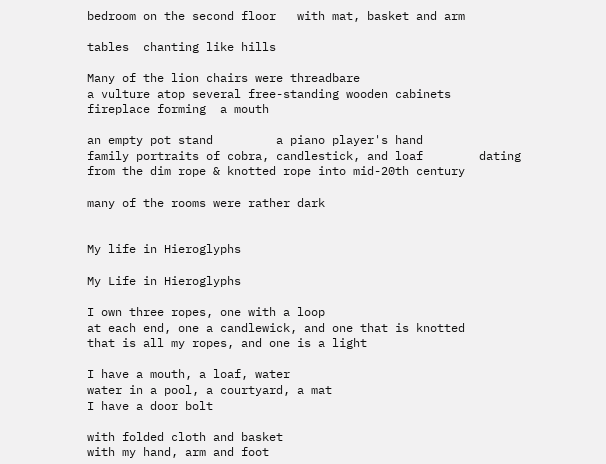bedroom on the second floor   with mat, basket and arm

tables  chanting like hills

Many of the lion chairs were threadbare
a vulture atop several free-standing wooden cabinets
fireplace forming  a mouth

an empty pot stand         a piano player's hand
family portraits of cobra, candlestick, and loaf        dating
from the dim rope & knotted rope into mid-20th century

many of the rooms were rather dark


My life in Hieroglyphs

My Life in Hieroglyphs

I own three ropes, one with a loop
at each end, one a candlewick, and one that is knotted
that is all my ropes, and one is a light

I have a mouth, a loaf, water
water in a pool, a courtyard, a mat
I have a door bolt

with folded cloth and basket
with my hand, arm and foot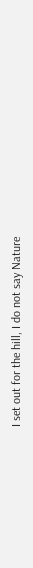I set out for the hill, I do not say Nature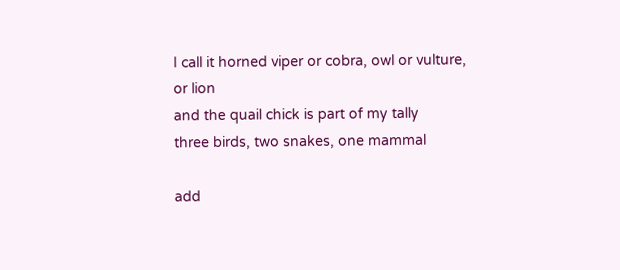I call it horned viper or cobra, owl or vulture, or lion
and the quail chick is part of my tally
three birds, two snakes, one mammal

add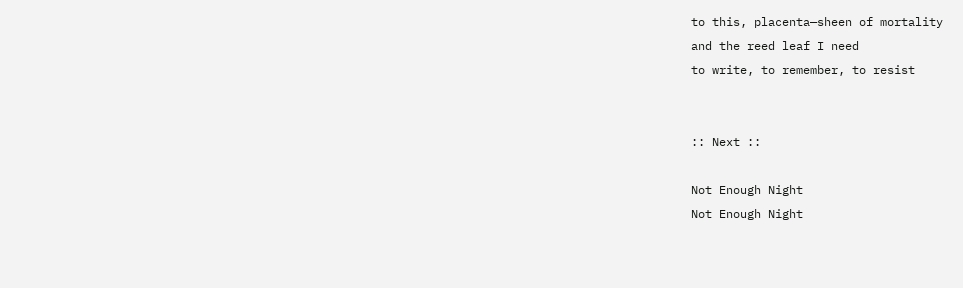to this, placenta—sheen of mortality
and the reed leaf I need
to write, to remember, to resist


:: Next ::

Not Enough Night
Not Enough Night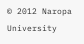© 2012 Naropa University